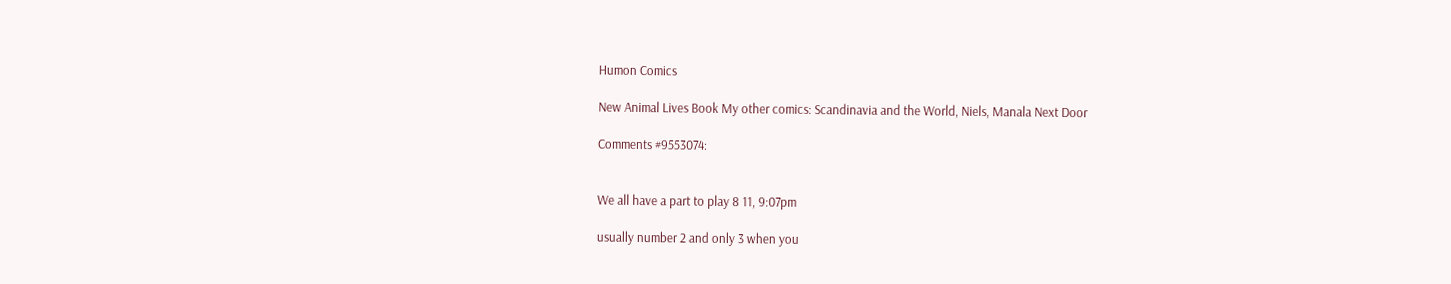Humon Comics

New Animal Lives Book My other comics: Scandinavia and the World, Niels, Manala Next Door

Comments #9553074:


We all have a part to play 8 11, 9:07pm

usually number 2 and only 3 when you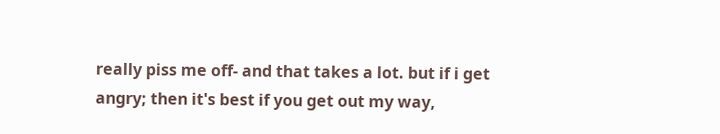really piss me off- and that takes a lot. but if i get angry; then it's best if you get out my way,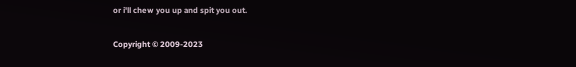or i'll chew you up and spit you out.

Copyright © 2009-2023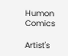Humon Comics

Artist's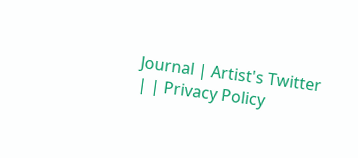Journal | Artist's Twitter | | Privacy Policy